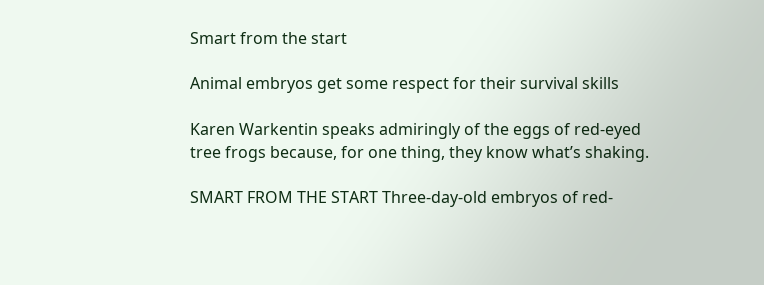Smart from the start

Animal embryos get some respect for their survival skills

Karen Warkentin speaks admiringly of the eggs of red-eyed tree frogs because, for one thing, they know what’s shaking.

SMART FROM THE START Three-day-old embryos of red-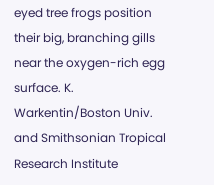eyed tree frogs position their big, branching gills near the oxygen-rich egg surface. K. Warkentin/Boston Univ. and Smithsonian Tropical Research Institute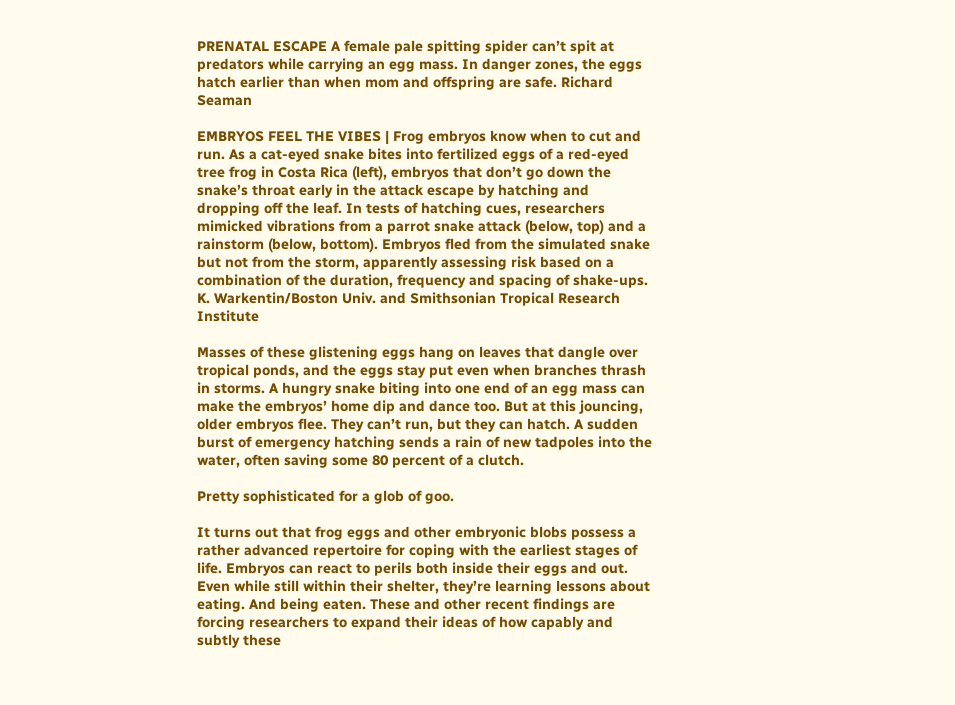PRENATAL ESCAPE A female pale spitting spider can’t spit at predators while carrying an egg mass. In danger zones, the eggs hatch earlier than when mom and offspring are safe. Richard Seaman

EMBRYOS FEEL THE VIBES | Frog embryos know when to cut and run. As a cat-eyed snake bites into fertilized eggs of a red-eyed tree frog in Costa Rica (left), embryos that don’t go down the snake’s throat early in the attack escape by hatching and dropping off the leaf. In tests of hatching cues, researchers mimicked vibrations from a parrot snake attack (below, top) and a rainstorm (below, bottom). Embryos fled from the simulated snake but not from the storm, apparently assessing risk based on a combination of the duration, frequency and spacing of shake-ups. K. Warkentin/Boston Univ. and Smithsonian Tropical Research Institute

Masses of these glistening eggs hang on leaves that dangle over tropical ponds, and the eggs stay put even when branches thrash in storms. A hungry snake biting into one end of an egg mass can make the embryos’ home dip and dance too. But at this jouncing, older embryos flee. They can’t run, but they can hatch. A sudden burst of emergency hatching sends a rain of new tadpoles into the water, often saving some 80 percent of a clutch.

Pretty sophisticated for a glob of goo.

It turns out that frog eggs and other embryonic blobs possess a rather advanced repertoire for coping with the earliest stages of life. Embryos can react to perils both inside their eggs and out. Even while still within their shelter, they’re learning lessons about eating. And being eaten. These and other recent findings are forcing researchers to expand their ideas of how capably and subtly these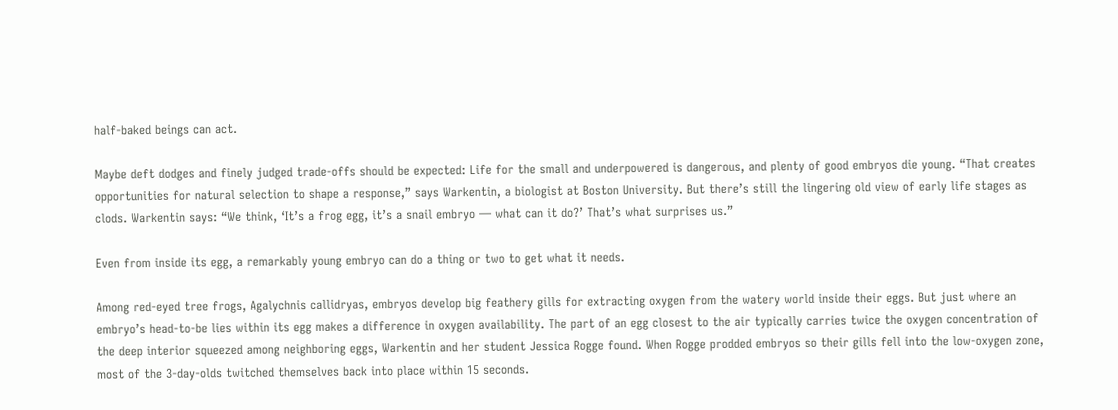half-baked beings can act.

Maybe deft dodges and finely judged trade-offs should be expected: Life for the small and underpowered is dangerous, and plenty of good embryos die young. “That creates opportunities for natural selection to shape a response,” says Warkentin, a biologist at Boston University. But there’s still the lingering old view of early life stages as clods. Warkentin says: “We think, ‘It’s a frog egg, it’s a snail embryo — what can it do?’ That’s what surprises us.”

Even from inside its egg, a remarkably young embryo can do a thing or two to get what it needs.

Among red-eyed tree frogs, Agalychnis callidryas, embryos develop big feathery gills for extracting oxygen from the watery world inside their eggs. But just where an embryo’s head-to-be lies within its egg makes a difference in oxygen availability. The part of an egg closest to the air typically carries twice the oxygen concentration of the deep interior squeezed among neighboring eggs, Warkentin and her student Jessica Rogge found. When Rogge prodded embryos so their gills fell into the low-oxygen zone, most of the 3-day-olds twitched themselves back into place within 15 seconds.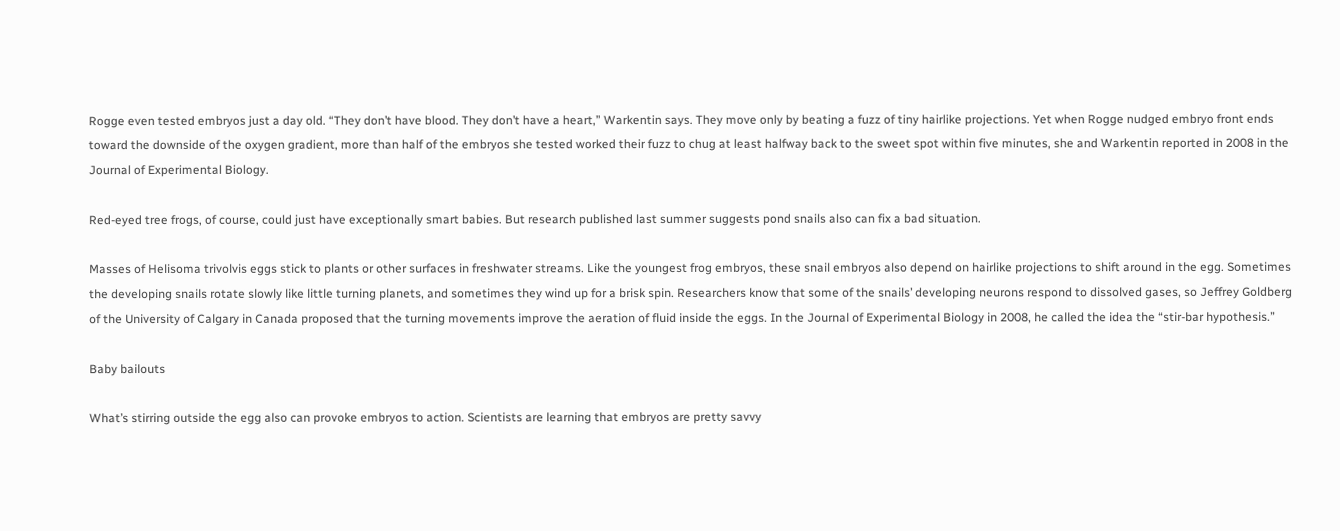Rogge even tested embryos just a day old. “They don’t have blood. They don’t have a heart,” Warkentin says. They move only by beating a fuzz of tiny hairlike projections. Yet when Rogge nudged embryo front ends toward the downside of the oxygen gradient, more than half of the embryos she tested worked their fuzz to chug at least halfway back to the sweet spot within five minutes, she and Warkentin reported in 2008 in the Journal of Experimental Biology.

Red-eyed tree frogs, of course, could just have exceptionally smart babies. But research published last summer suggests pond snails also can fix a bad situation.

Masses of Helisoma trivolvis eggs stick to plants or other surfaces in freshwater streams. Like the youngest frog embryos, these snail embryos also depend on hairlike projections to shift around in the egg. Sometimes the developing snails rotate slowly like little turning planets, and sometimes they wind up for a brisk spin. Researchers know that some of the snails’ developing neurons respond to dissolved gases, so Jeffrey Goldberg of the University of Calgary in Canada proposed that the turning movements improve the aeration of fluid inside the eggs. In the Journal of Experimental Biology in 2008, he called the idea the “stir-bar hypothesis.”

Baby bailouts

What’s stirring outside the egg also can provoke embryos to action. Scientists are learning that embryos are pretty savvy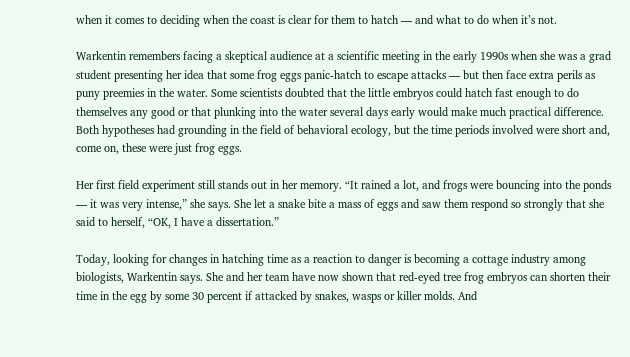when it comes to deciding when the coast is clear for them to hatch — and what to do when it’s not.

Warkentin remembers facing a skeptical audience at a scientific meeting in the early 1990s when she was a grad student presenting her idea that some frog eggs panic-hatch to escape attacks — but then face extra perils as puny preemies in the water. Some scientists doubted that the little embryos could hatch fast enough to do themselves any good or that plunking into the water several days early would make much practical difference. Both hypotheses had grounding in the field of behavioral ecology, but the time periods involved were short and, come on, these were just frog eggs.

Her first field experiment still stands out in her memory. “It rained a lot, and frogs were bouncing into the ponds — it was very intense,” she says. She let a snake bite a mass of eggs and saw them respond so strongly that she said to herself, “OK, I have a dissertation.”

Today, looking for changes in hatching time as a reaction to danger is becoming a cottage industry among biologists, Warkentin says. She and her team have now shown that red-eyed tree frog embryos can shorten their time in the egg by some 30 percent if attacked by snakes, wasps or killer molds. And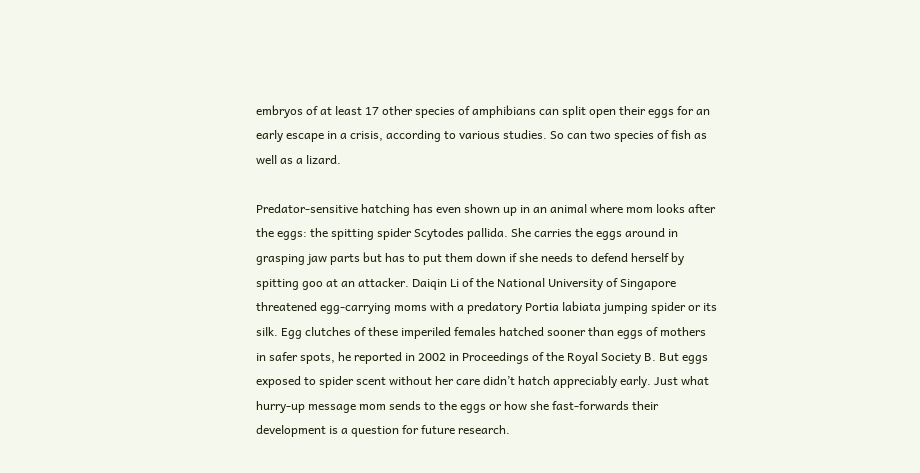embryos of at least 17 other species of amphibians can split open their eggs for an early escape in a crisis, according to various studies. So can two species of fish as well as a lizard.

Predator-sensitive hatching has even shown up in an animal where mom looks after the eggs: the spitting spider Scytodes pallida. She carries the eggs around in grasping jaw parts but has to put them down if she needs to defend herself by spitting goo at an attacker. Daiqin Li of the National University of Singapore threatened egg-carrying moms with a predatory Portia labiata jumping spider or its silk. Egg clutches of these imperiled females hatched sooner than eggs of mothers in safer spots, he reported in 2002 in Proceedings of the Royal Society B. But eggs exposed to spider scent without her care didn’t hatch appreciably early. Just what hurry-up message mom sends to the eggs or how she fast-forwards their development is a question for future research.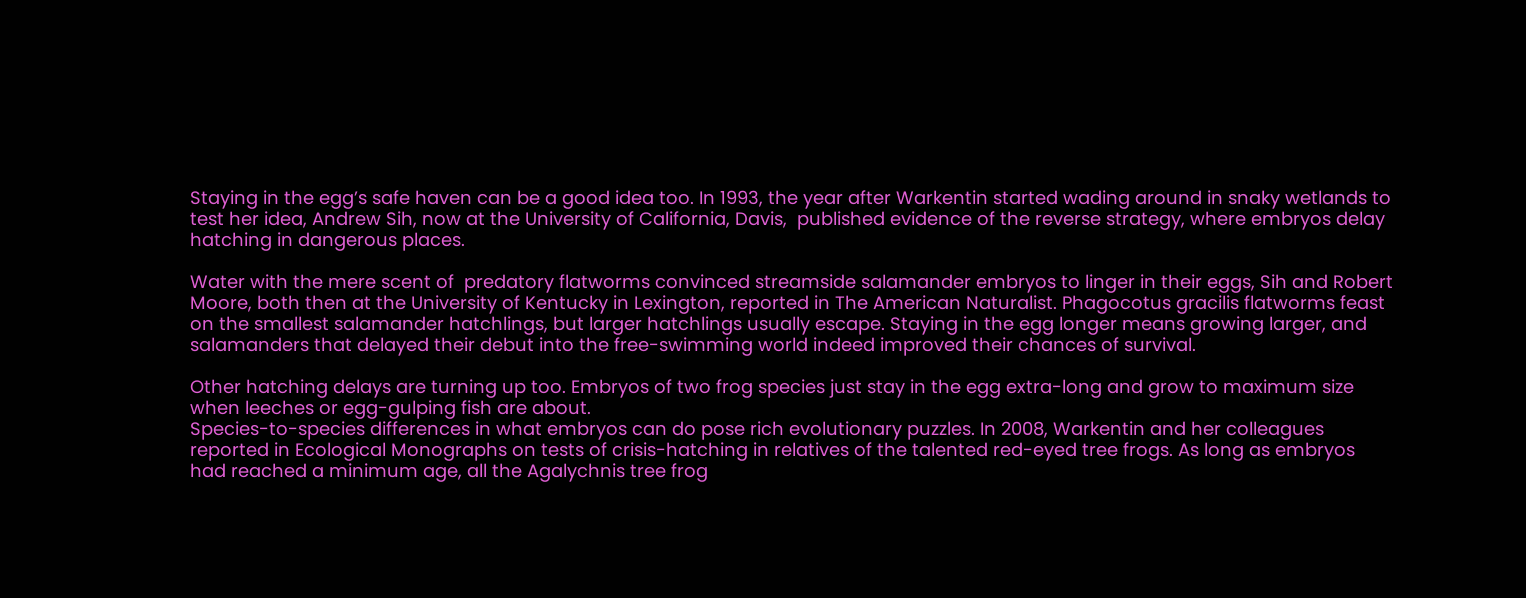Staying in the egg’s safe haven can be a good idea too. In 1993, the year after Warkentin started wading around in snaky wetlands to test her idea, Andrew Sih, now at the University of California, Davis,  published evidence of the reverse strategy, where embryos delay hatching in dangerous places.

Water with the mere scent of  predatory flatworms convinced streamside salamander embryos to linger in their eggs, Sih and Robert Moore, both then at the University of Kentucky in Lexington, reported in The American Naturalist. Phagocotus gracilis flatworms feast on the smallest salamander hatchlings, but larger hatchlings usually escape. Staying in the egg longer means growing larger, and salamanders that delayed their debut into the free-swimming world indeed improved their chances of survival.

Other hatching delays are turning up too. Embryos of two frog species just stay in the egg extra-long and grow to maximum size when leeches or egg-gulping fish are about.
Species-to-species differences in what embryos can do pose rich evolutionary puzzles. In 2008, Warkentin and her colleagues reported in Ecological Monographs on tests of crisis-hatching in relatives of the talented red-eyed tree frogs. As long as embryos had reached a minimum age, all the Agalychnis tree frog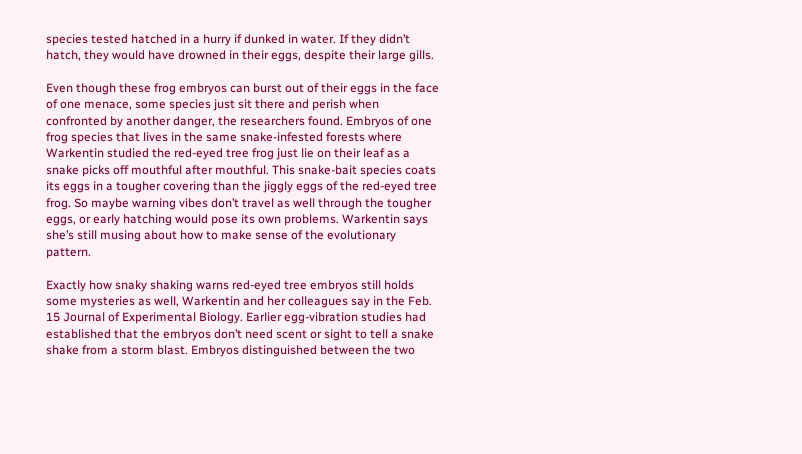species tested hatched in a hurry if dunked in water. If they didn’t hatch, they would have drowned in their eggs, despite their large gills.

Even though these frog embryos can burst out of their eggs in the face of one menace, some species just sit there and perish when confronted by another danger, the researchers found. Embryos of one frog species that lives in the same snake-infested forests where Warkentin studied the red-eyed tree frog just lie on their leaf as a snake picks off mouthful after mouthful. This snake-bait species coats its eggs in a tougher covering than the jiggly eggs of the red-eyed tree frog. So maybe warning vibes don’t travel as well through the tougher eggs, or early hatching would pose its own problems. Warkentin says she’s still musing about how to make sense of the evolutionary pattern.

Exactly how snaky shaking warns red-eyed tree embryos still holds some mysteries as well, Warkentin and her colleagues say in the Feb. 15 Journal of Experimental Biology. Earlier egg-vibration studies had established that the embryos don’t need scent or sight to tell a snake shake from a storm blast. Embryos distinguished between the two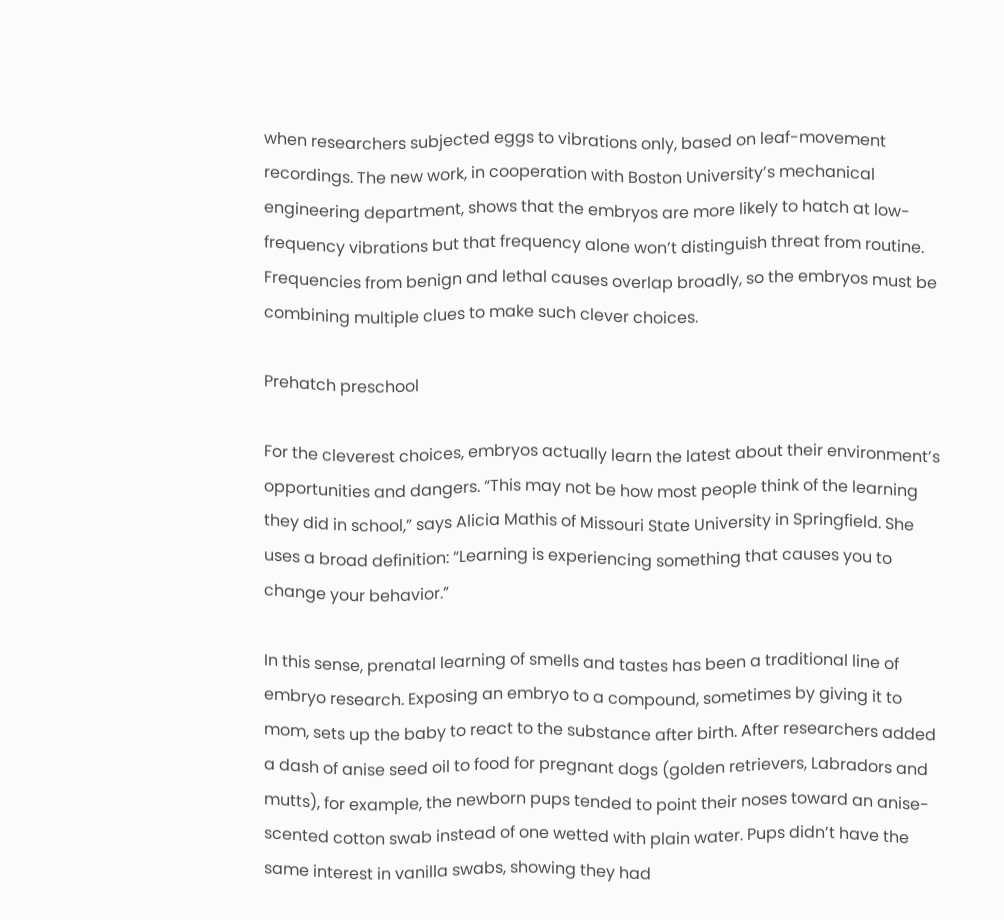when researchers subjected eggs to vibrations only, based on leaf-movement recordings. The new work, in cooperation with Boston University’s mechanical engineering department, shows that the embryos are more likely to hatch at low-frequency vibrations but that frequency alone won’t distinguish threat from routine. Frequencies from benign and lethal causes overlap broadly, so the embryos must be combining multiple clues to make such clever choices.

Prehatch preschool

For the cleverest choices, embryos actually learn the latest about their environment’s opportunities and dangers. “This may not be how most people think of the learning they did in school,” says Alicia Mathis of Missouri State University in Springfield. She uses a broad definition: “Learning is experiencing something that causes you to change your behavior.”

In this sense, prenatal learning of smells and tastes has been a traditional line of embryo research. Exposing an embryo to a compound, sometimes by giving it to mom, sets up the baby to react to the substance after birth. After researchers added a dash of anise seed oil to food for pregnant dogs (golden retrievers, Labradors and mutts), for example, the newborn pups tended to point their noses toward an anise-scented cotton swab instead of one wetted with plain water. Pups didn’t have the same interest in vanilla swabs, showing they had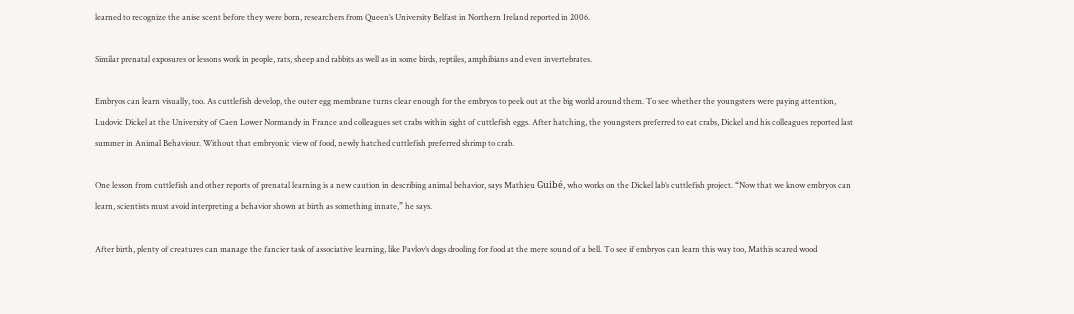learned to recognize the anise scent before they were born, researchers from Queen’s University Belfast in Northern Ireland reported in 2006.

Similar prenatal exposures or lessons work in people, rats, sheep and rabbits as well as in some birds, reptiles, amphibians and even invertebrates.

Embryos can learn visually, too. As cuttlefish develop, the outer egg membrane turns clear enough for the embryos to peek out at the big world around them. To see whether the youngsters were paying attention, Ludovic Dickel at the University of Caen Lower Normandy in France and colleagues set crabs within sight of cuttlefish eggs. After hatching, the youngsters preferred to eat crabs, Dickel and his colleagues reported last summer in Animal Behaviour. Without that embryonic view of food, newly hatched cuttlefish preferred shrimp to crab.

One lesson from cuttlefish and other reports of prenatal learning is a new caution in describing animal behavior, says Mathieu Guibé, who works on the Dickel lab’s cuttlefish project. “Now that we know embryos can learn, scientists must avoid interpreting a behavior shown at birth as something innate,” he says.

After birth, plenty of creatures can manage the fancier task of associative learning, like Pavlov’s dogs drooling for food at the mere sound of a bell. To see if embryos can learn this way too, Mathis scared wood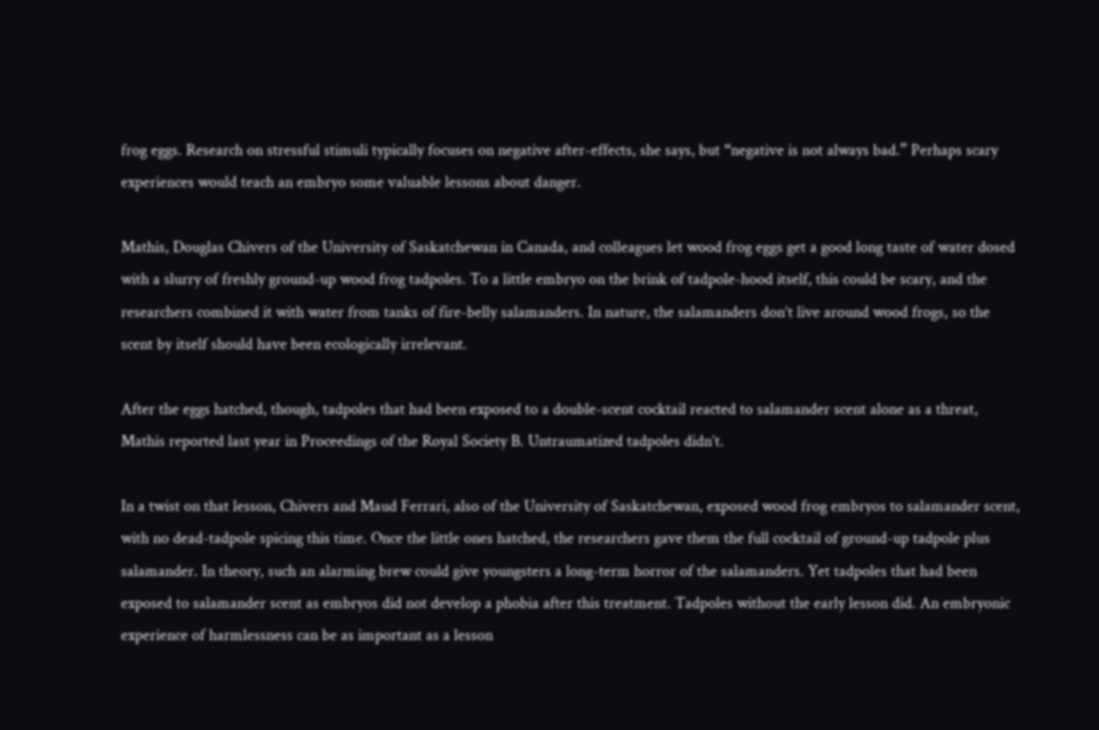frog eggs. Research on stressful stimuli typically focuses on negative after-effects, she says, but “negative is not always bad.” Perhaps scary experiences would teach an embryo some valuable lessons about danger.

Mathis, Douglas Chivers of the University of Saskatchewan in Canada, and colleagues let wood frog eggs get a good long taste of water dosed with a slurry of freshly ground-up wood frog tadpoles. To a little embryo on the brink of tadpole-hood itself, this could be scary, and the researchers combined it with water from tanks of fire-belly salamanders. In nature, the salamanders don’t live around wood frogs, so the scent by itself should have been ecologically irrelevant.

After the eggs hatched, though, tadpoles that had been exposed to a double-scent cocktail reacted to salamander scent alone as a threat, Mathis reported last year in Proceedings of the Royal Society B. Untraumatized tadpoles didn’t.

In a twist on that lesson, Chivers and Maud Ferrari, also of the University of Saskatchewan, exposed wood frog embryos to salamander scent, with no dead-tadpole spicing this time. Once the little ones hatched, the researchers gave them the full cocktail of ground-up tadpole plus salamander. In theory, such an alarming brew could give youngsters a long-term horror of the salamanders. Yet tadpoles that had been exposed to salamander scent as embryos did not develop a phobia after this treatment. Tadpoles without the early lesson did. An embryonic experience of harmlessness can be as important as a lesson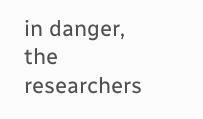in danger, the researchers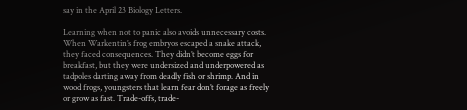say in the April 23 Biology Letters.

Learning when not to panic also avoids unnecessary costs. When Warkentin’s frog embryos escaped a snake attack, they faced consequences. They didn’t become eggs for breakfast, but they were undersized and underpowered as tadpoles darting away from deadly fish or shrimp. And in wood frogs, youngsters that learn fear don’t forage as freely or grow as fast. Trade-offs, trade-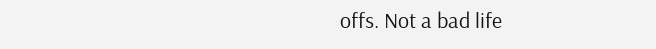offs. Not a bad life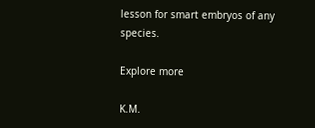lesson for smart embryos of any species.

Explore more

K.M.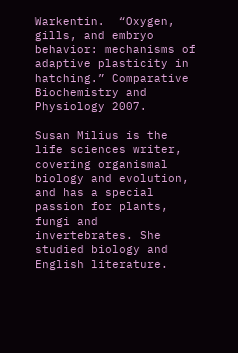Warkentin.  “Oxygen, gills, and embryo behavior: mechanisms of adaptive plasticity in  hatching.” Comparative Biochemistry and Physiology 2007.

Susan Milius is the life sciences writer, covering organismal biology and evolution, and has a special passion for plants, fungi and invertebrates. She studied biology and English literature.